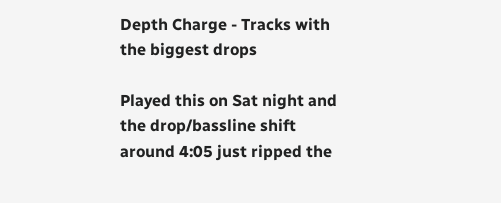Depth Charge - Tracks with the biggest drops

Played this on Sat night and the drop/bassline shift around 4:05 just ripped the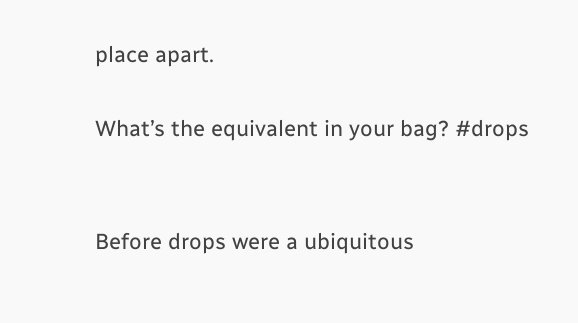place apart.

What’s the equivalent in your bag? #drops


Before drops were a ubiquitous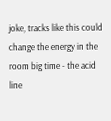joke, tracks like this could change the energy in the room big time - the acid line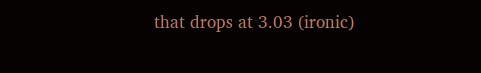that drops at 3.03 (ironic)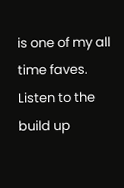is one of my all time faves. Listen to the build up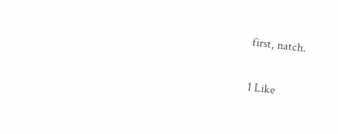first, natch.

1 Like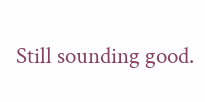Still sounding good.